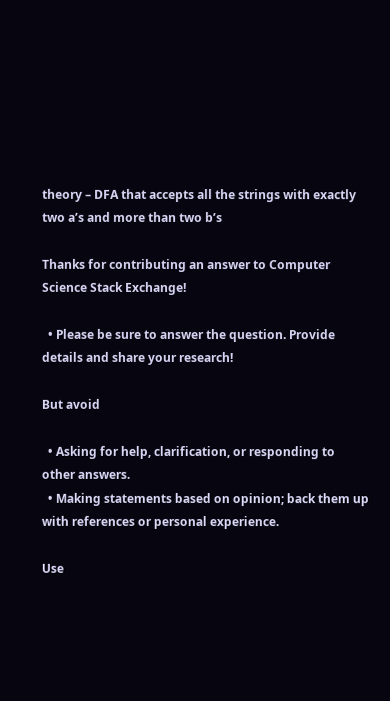theory – DFA that accepts all the strings with exactly two a’s and more than two b’s

Thanks for contributing an answer to Computer Science Stack Exchange!

  • Please be sure to answer the question. Provide details and share your research!

But avoid

  • Asking for help, clarification, or responding to other answers.
  • Making statements based on opinion; back them up with references or personal experience.

Use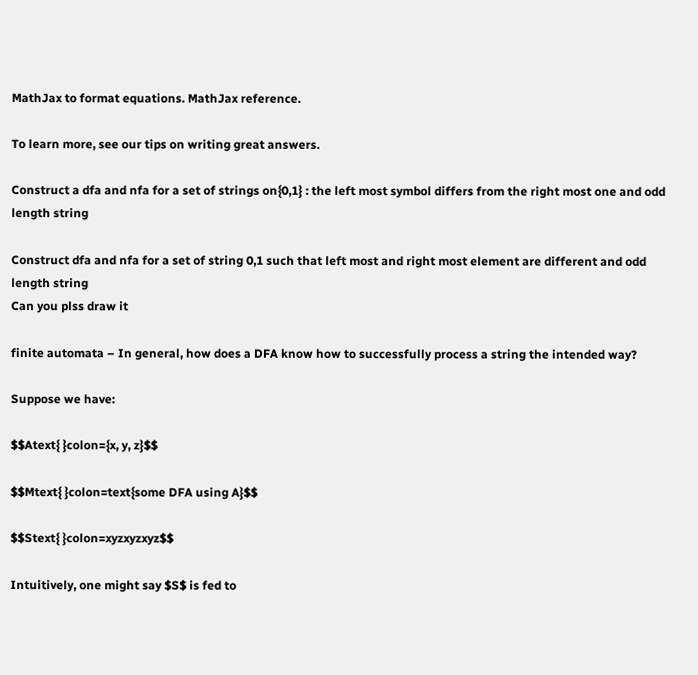MathJax to format equations. MathJax reference.

To learn more, see our tips on writing great answers.

Construct a dfa and nfa for a set of strings on{0,1} : the left most symbol differs from the right most one and odd length string

Construct dfa and nfa for a set of string 0,1 such that left most and right most element are different and odd length string
Can you plss draw it

finite automata – In general, how does a DFA know how to successfully process a string the intended way?

Suppose we have:

$$Atext{ }colon={x, y, z}$$

$$Mtext{ }colon=text{some DFA using A}$$

$$Stext{ }colon=xyzxyzxyz$$

Intuitively, one might say $S$ is fed to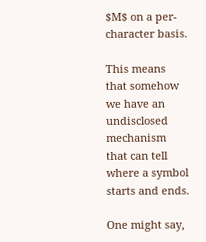$M$ on a per-character basis.

This means that somehow we have an undisclosed mechanism that can tell where a symbol starts and ends.

One might say,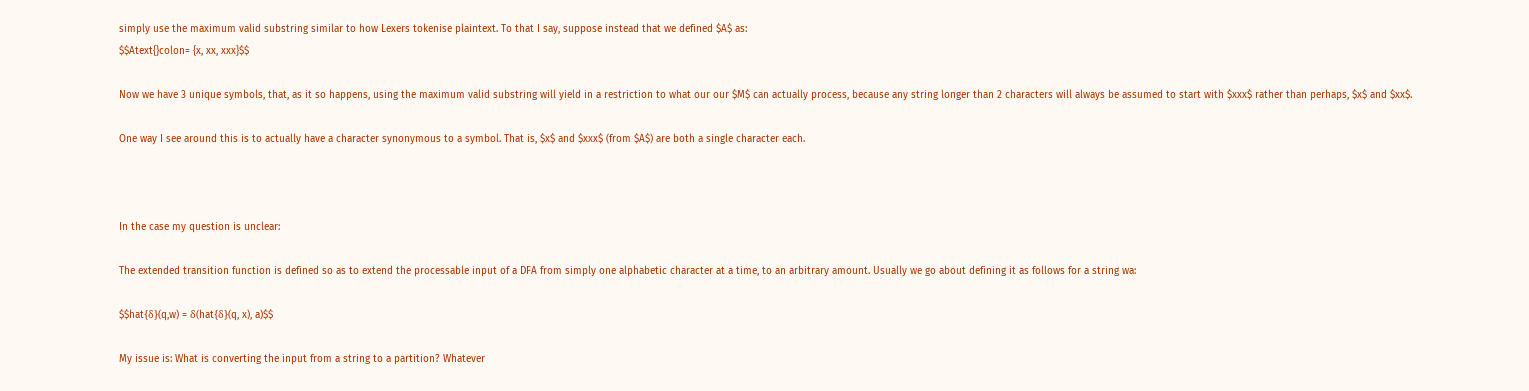simply use the maximum valid substring similar to how Lexers tokenise plaintext. To that I say, suppose instead that we defined $A$ as:
$$Atext{}colon= {x, xx, xxx}$$

Now we have 3 unique symbols, that, as it so happens, using the maximum valid substring will yield in a restriction to what our our $M$ can actually process, because any string longer than 2 characters will always be assumed to start with $xxx$ rather than perhaps, $x$ and $xx$.

One way I see around this is to actually have a character synonymous to a symbol. That is, $x$ and $xxx$ (from $A$) are both a single character each.



In the case my question is unclear:

The extended transition function is defined so as to extend the processable input of a DFA from simply one alphabetic character at a time, to an arbitrary amount. Usually we go about defining it as follows for a string wa:

$$hat{δ}(q,w) = δ(hat{δ}(q, x), a)$$

My issue is: What is converting the input from a string to a partition? Whatever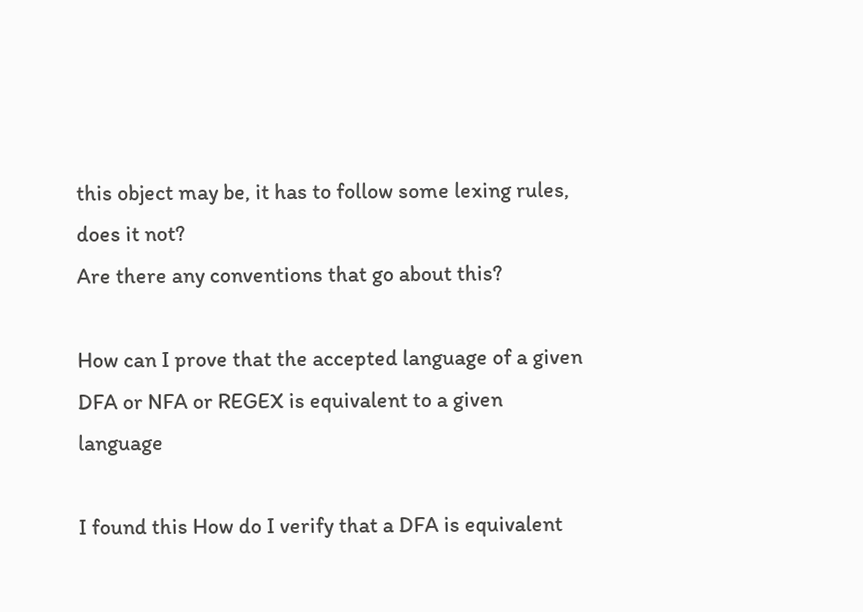this object may be, it has to follow some lexing rules, does it not?
Are there any conventions that go about this?

How can I prove that the accepted language of a given DFA or NFA or REGEX is equivalent to a given language

I found this How do I verify that a DFA is equivalent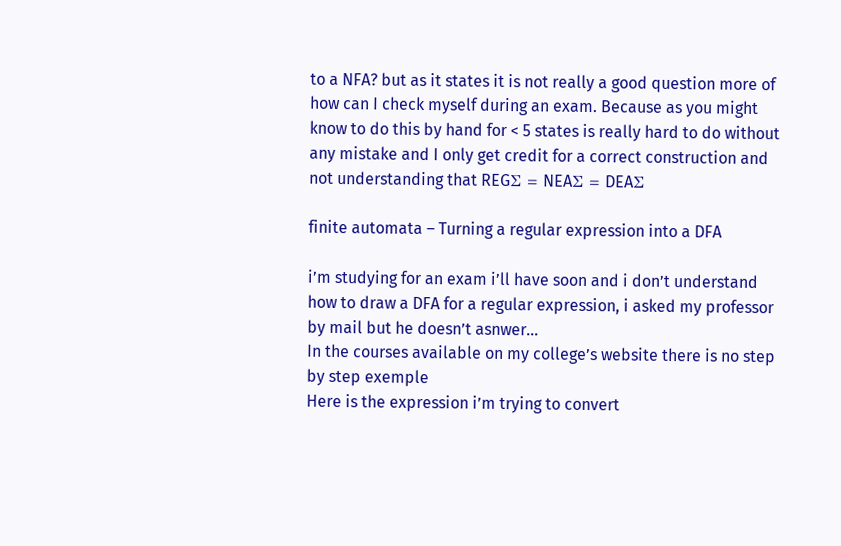to a NFA? but as it states it is not really a good question more of how can I check myself during an exam. Because as you might know to do this by hand for < 5 states is really hard to do without any mistake and I only get credit for a correct construction and not understanding that REGΣ = NEAΣ = DEAΣ

finite automata – Turning a regular expression into a DFA

i’m studying for an exam i’ll have soon and i don’t understand how to draw a DFA for a regular expression, i asked my professor by mail but he doesn’t asnwer…
In the courses available on my college’s website there is no step by step exemple
Here is the expression i’m trying to convert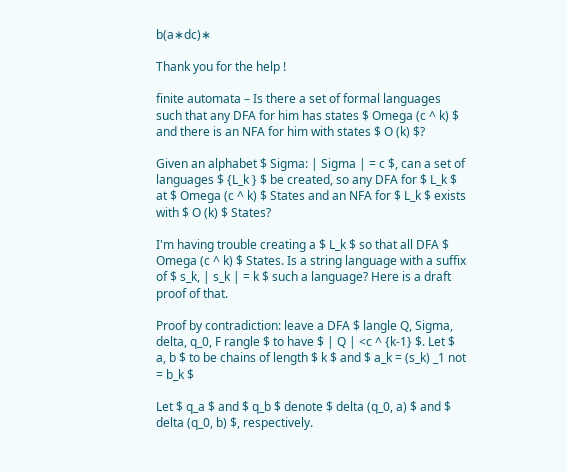b(a∗dc)∗

Thank you for the help !

finite automata – Is there a set of formal languages such that any DFA for him has states $ Omega (c ^ k) $ and there is an NFA for him with states $ O (k) $?

Given an alphabet $ Sigma: | Sigma | = c $, can a set of languages $ {L_k } $ be created, so any DFA for $ L_k $ at $ Omega (c ^ k) $ States and an NFA for $ L_k $ exists with $ O (k) $ States?

I'm having trouble creating a $ L_k $ so that all DFA $ Omega (c ^ k) $ States. Is a string language with a suffix of $ s_k, | s_k | = k $ such a language? Here is a draft proof of that.

Proof by contradiction: leave a DFA $ langle Q, Sigma, delta, q_0, F rangle $ to have $ | Q | <c ^ {k-1} $. Let $ a, b $ to be chains of length $ k $ and $ a_k = (s_k) _1 not = b_k $

Let $ q_a $ and $ q_b $ denote $ delta (q_0, a) $ and $ delta (q_0, b) $, respectively.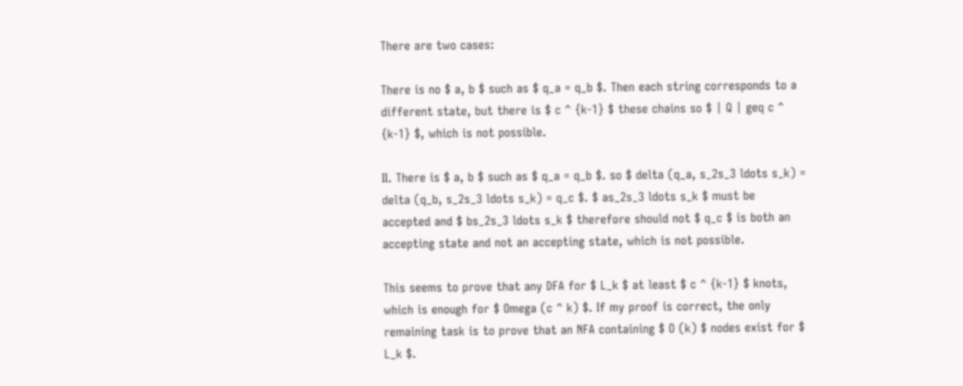There are two cases:

There is no $ a, b $ such as $ q_a = q_b $. Then each string corresponds to a different state, but there is $ c ^ {k-1} $ these chains so $ | Q | geq c ^ {k-1} $, which is not possible.

II. There is $ a, b $ such as $ q_a = q_b $. so $ delta (q_a, s_2s_3 ldots s_k) = delta (q_b, s_2s_3 ldots s_k) = q_c $. $ as_2s_3 ldots s_k $ must be accepted and $ bs_2s_3 ldots s_k $ therefore should not $ q_c $ is both an accepting state and not an accepting state, which is not possible.

This seems to prove that any DFA for $ L_k $ at least $ c ^ {k-1} $ knots, which is enough for $ Omega (c ^ k) $. If my proof is correct, the only remaining task is to prove that an NFA containing $ O (k) $ nodes exist for $ L_k $.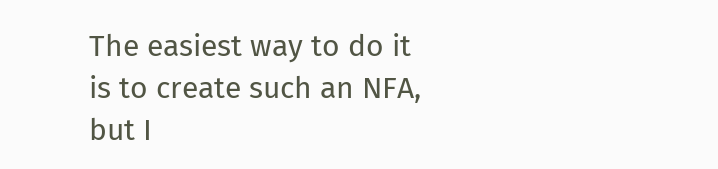The easiest way to do it is to create such an NFA, but I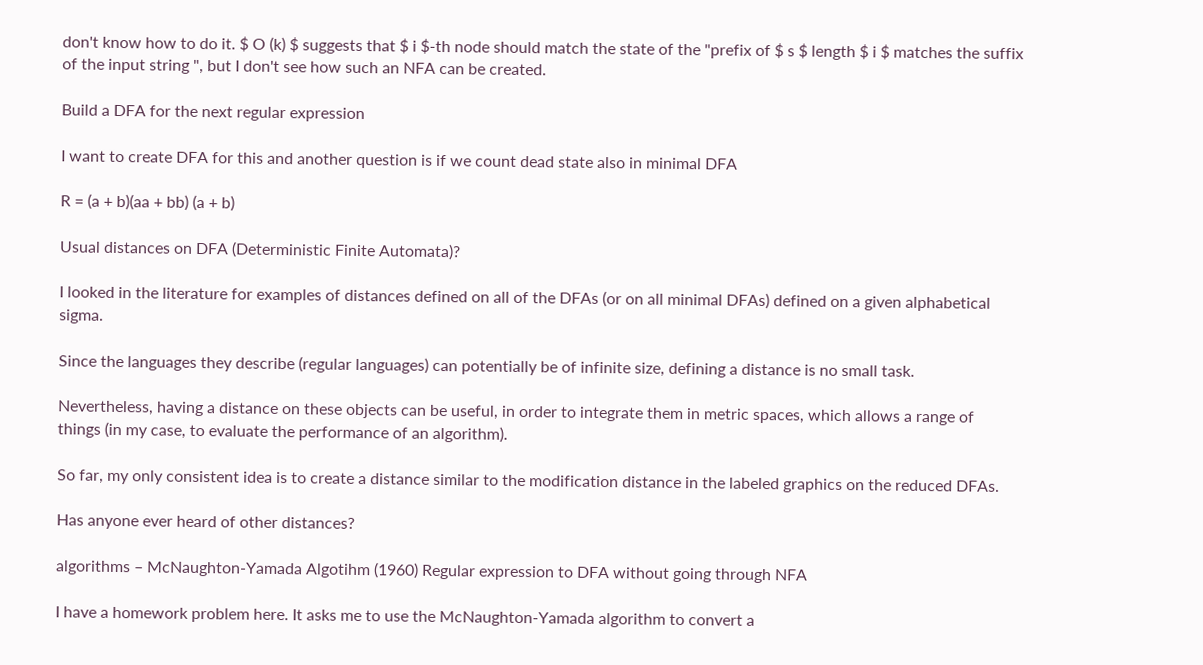don't know how to do it. $ O (k) $ suggests that $ i $-th node should match the state of the "prefix of $ s $ length $ i $ matches the suffix of the input string ", but I don't see how such an NFA can be created.

Build a DFA for the next regular expression

I want to create DFA for this and another question is if we count dead state also in minimal DFA

R = (a + b)(aa + bb) (a + b)

Usual distances on DFA (Deterministic Finite Automata)?

I looked in the literature for examples of distances defined on all of the DFAs (or on all minimal DFAs) defined on a given alphabetical sigma.

Since the languages they describe (regular languages) can potentially be of infinite size, defining a distance is no small task.

Nevertheless, having a distance on these objects can be useful, in order to integrate them in metric spaces, which allows a range of things (in my case, to evaluate the performance of an algorithm).

So far, my only consistent idea is to create a distance similar to the modification distance in the labeled graphics on the reduced DFAs.

Has anyone ever heard of other distances?

algorithms – McNaughton-Yamada Algotihm (1960) Regular expression to DFA without going through NFA

I have a homework problem here. It asks me to use the McNaughton-Yamada algorithm to convert a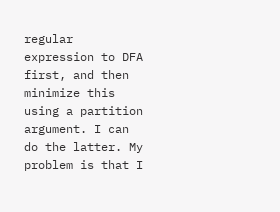regular expression to DFA first, and then minimize this using a partition argument. I can do the latter. My problem is that I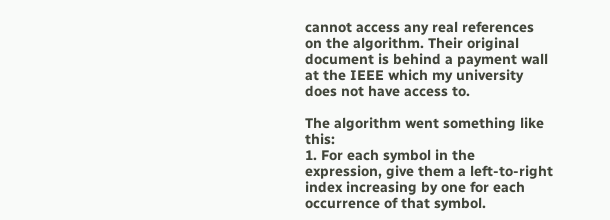cannot access any real references on the algorithm. Their original document is behind a payment wall at the IEEE which my university does not have access to.

The algorithm went something like this:
1. For each symbol in the expression, give them a left-to-right index increasing by one for each occurrence of that symbol.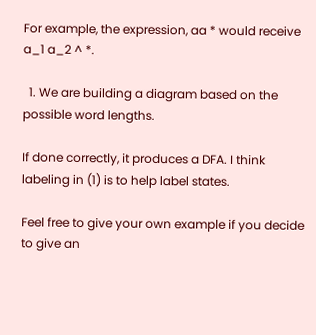For example, the expression, aa * would receive a_1 a_2 ^ *.

  1. We are building a diagram based on the possible word lengths.

If done correctly, it produces a DFA. I think labeling in (1) is to help label states.

Feel free to give your own example if you decide to give an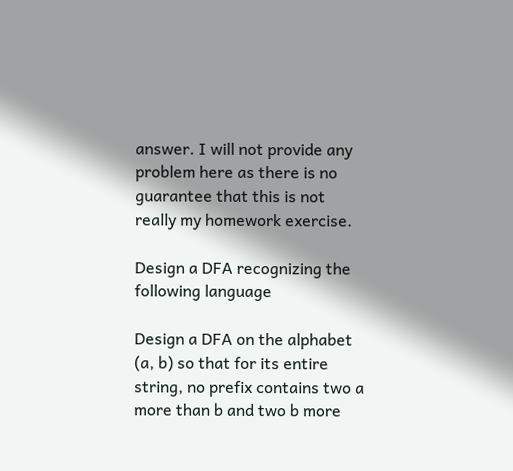answer. I will not provide any problem here as there is no guarantee that this is not really my homework exercise.

Design a DFA recognizing the following language

Design a DFA on the alphabet (a, b) so that for its entire string, no prefix contains two a more than b and two b more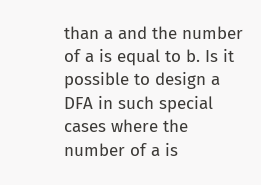than a and the number of a is equal to b. Is it possible to design a DFA in such special cases where the number of a is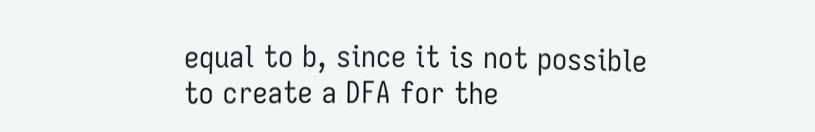equal to b, since it is not possible to create a DFA for the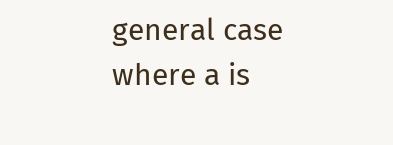general case where a is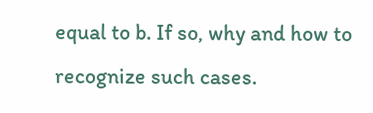equal to b. If so, why and how to recognize such cases.